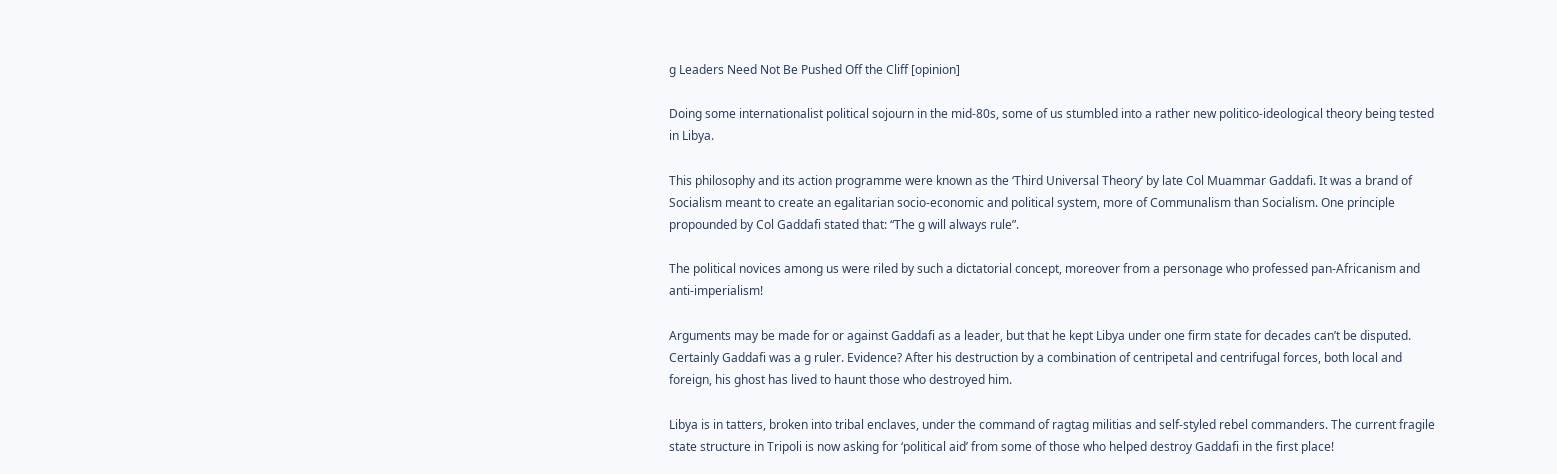g Leaders Need Not Be Pushed Off the Cliff [opinion]

Doing some internationalist political sojourn in the mid-80s, some of us stumbled into a rather new politico-ideological theory being tested in Libya.

This philosophy and its action programme were known as the ‘Third Universal Theory’ by late Col Muammar Gaddafi. It was a brand of Socialism meant to create an egalitarian socio-economic and political system, more of Communalism than Socialism. One principle propounded by Col Gaddafi stated that: “The g will always rule”.

The political novices among us were riled by such a dictatorial concept, moreover from a personage who professed pan-Africanism and anti-imperialism!

Arguments may be made for or against Gaddafi as a leader, but that he kept Libya under one firm state for decades can’t be disputed. Certainly Gaddafi was a g ruler. Evidence? After his destruction by a combination of centripetal and centrifugal forces, both local and foreign, his ghost has lived to haunt those who destroyed him.

Libya is in tatters, broken into tribal enclaves, under the command of ragtag militias and self-styled rebel commanders. The current fragile state structure in Tripoli is now asking for ‘political aid’ from some of those who helped destroy Gaddafi in the first place!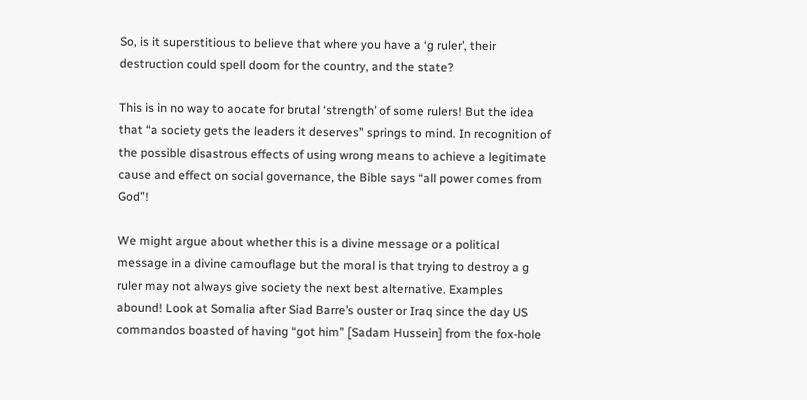So, is it superstitious to believe that where you have a ‘g ruler’, their destruction could spell doom for the country, and the state?

This is in no way to aocate for brutal ‘strength’ of some rulers! But the idea that “a society gets the leaders it deserves” springs to mind. In recognition of the possible disastrous effects of using wrong means to achieve a legitimate cause and effect on social governance, the Bible says “all power comes from God”!

We might argue about whether this is a divine message or a political message in a divine camouflage but the moral is that trying to destroy a g ruler may not always give society the next best alternative. Examples abound! Look at Somalia after Siad Barre’s ouster or Iraq since the day US commandos boasted of having “got him” [Sadam Hussein] from the fox-hole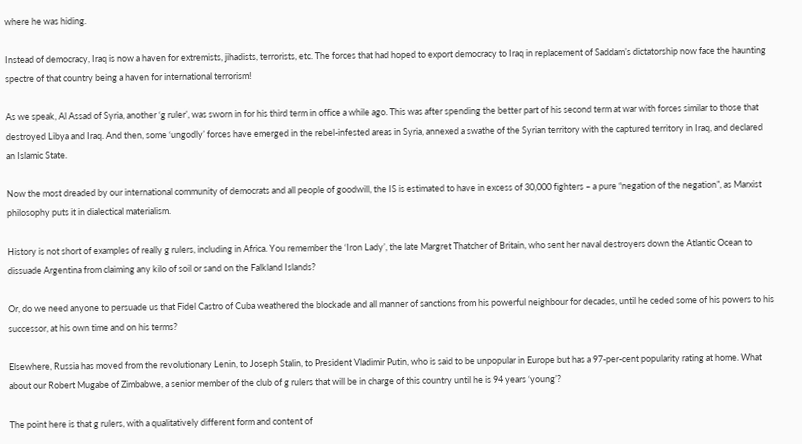where he was hiding.

Instead of democracy, Iraq is now a haven for extremists, jihadists, terrorists, etc. The forces that had hoped to export democracy to Iraq in replacement of Saddam’s dictatorship now face the haunting spectre of that country being a haven for international terrorism!

As we speak, Al Assad of Syria, another ‘g ruler’, was sworn in for his third term in office a while ago. This was after spending the better part of his second term at war with forces similar to those that destroyed Libya and Iraq. And then, some ‘ungodly’ forces have emerged in the rebel-infested areas in Syria, annexed a swathe of the Syrian territory with the captured territory in Iraq, and declared an Islamic State.

Now the most dreaded by our international community of democrats and all people of goodwill, the IS is estimated to have in excess of 30,000 fighters – a pure “negation of the negation”, as Marxist philosophy puts it in dialectical materialism.

History is not short of examples of really g rulers, including in Africa. You remember the ‘Iron Lady’, the late Margret Thatcher of Britain, who sent her naval destroyers down the Atlantic Ocean to dissuade Argentina from claiming any kilo of soil or sand on the Falkland Islands?

Or, do we need anyone to persuade us that Fidel Castro of Cuba weathered the blockade and all manner of sanctions from his powerful neighbour for decades, until he ceded some of his powers to his successor, at his own time and on his terms?

Elsewhere, Russia has moved from the revolutionary Lenin, to Joseph Stalin, to President Vladimir Putin, who is said to be unpopular in Europe but has a 97-per-cent popularity rating at home. What about our Robert Mugabe of Zimbabwe, a senior member of the club of g rulers that will be in charge of this country until he is 94 years ‘young’?

The point here is that g rulers, with a qualitatively different form and content of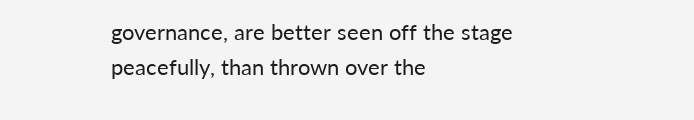governance, are better seen off the stage peacefully, than thrown over the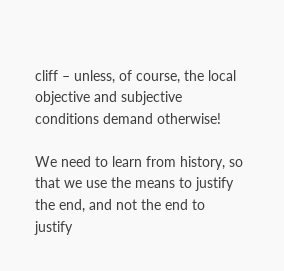cliff – unless, of course, the local objective and subjective conditions demand otherwise!

We need to learn from history, so that we use the means to justify the end, and not the end to justify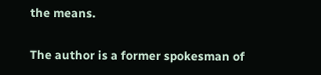the means.

The author is a former spokesman of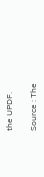the UPDF.

Source : The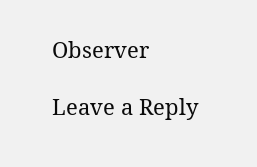Observer

Leave a Reply